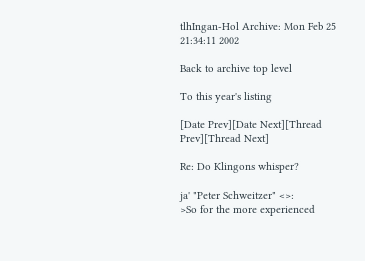tlhIngan-Hol Archive: Mon Feb 25 21:34:11 2002

Back to archive top level

To this year's listing

[Date Prev][Date Next][Thread Prev][Thread Next]

Re: Do Klingons whisper?

ja' "Peter Schweitzer" <>:
>So for the more experienced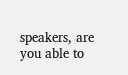speakers, are you able to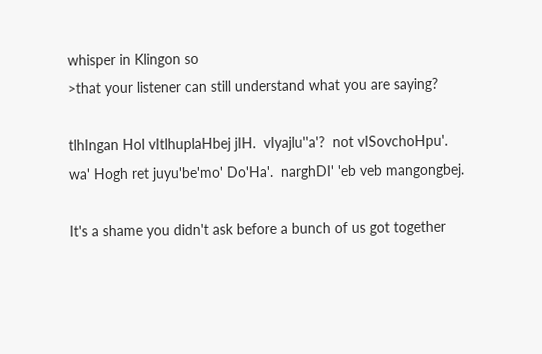whisper in Klingon so
>that your listener can still understand what you are saying?

tlhIngan Hol vItlhuplaHbej jIH.  vIyajlu''a'?  not vISovchoHpu'.
wa' Hogh ret juyu'be'mo' Do'Ha'.  narghDI' 'eb veb mangongbej.

It's a shame you didn't ask before a bunch of us got together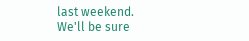last weekend.
We'll be sure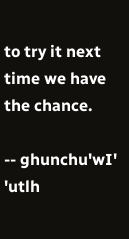to try it next time we have the chance.

-- ghunchu'wI' 'utlh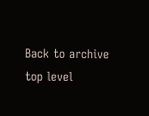Back to archive top level